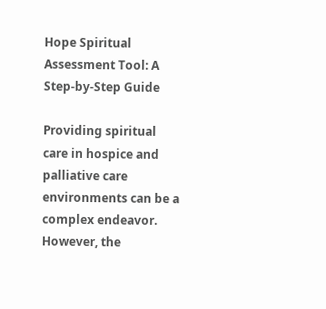Hope Spiritual Assessment Tool: A Step-by-Step Guide

Providing spiritual care in hospice and palliative care environments can be a complex endeavor. However, the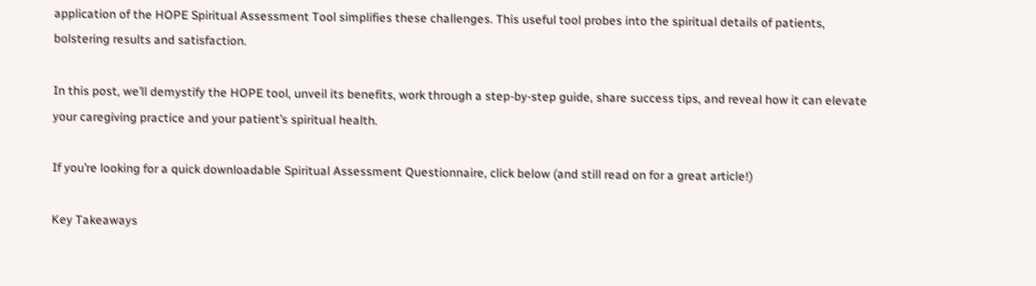application of the HOPE Spiritual Assessment Tool simplifies these challenges. This useful tool probes into the spiritual details of patients, bolstering results and satisfaction.

In this post, we’ll demystify the HOPE tool, unveil its benefits, work through a step-by-step guide, share success tips, and reveal how it can elevate your caregiving practice and your patient’s spiritual health.

If you’re looking for a quick downloadable Spiritual Assessment Questionnaire, click below (and still read on for a great article!)

Key Takeaways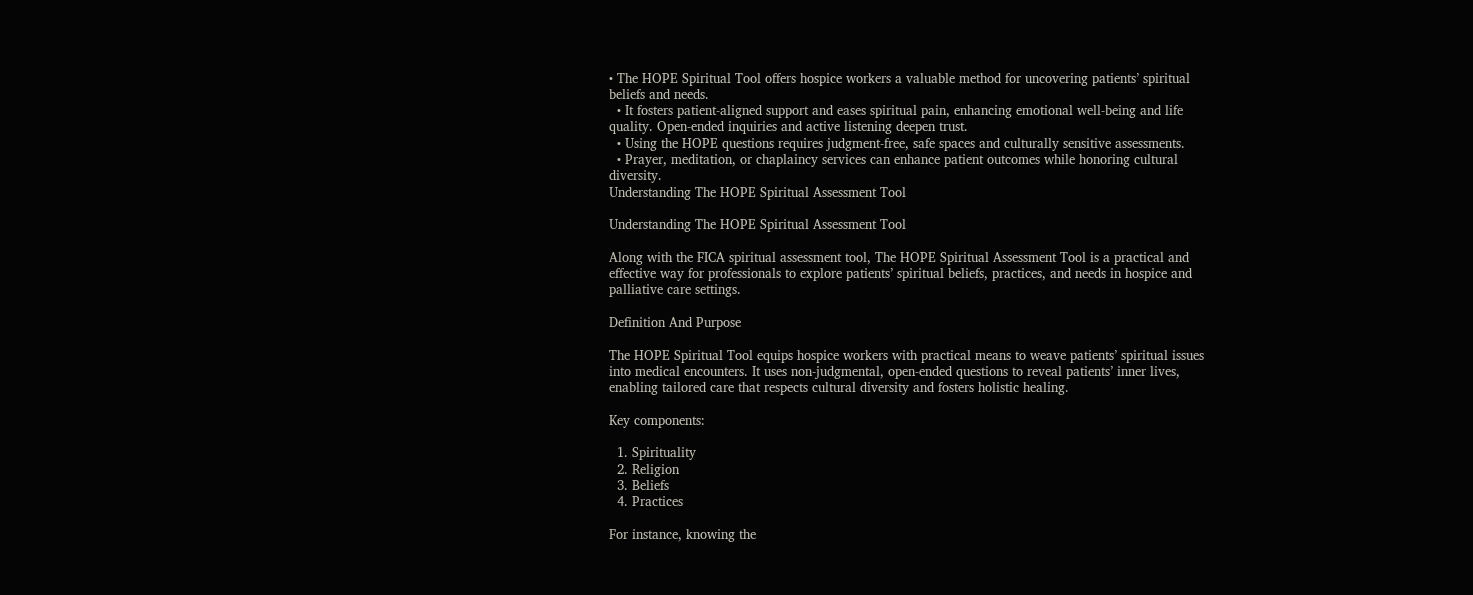• The HOPE Spiritual Tool offers hospice workers a valuable method for uncovering patients’ spiritual beliefs and needs.
  • It fosters patient-aligned support and eases spiritual pain, enhancing emotional well-being and life quality. Open-ended inquiries and active listening deepen trust.
  • Using the HOPE questions requires judgment-free, safe spaces and culturally sensitive assessments.
  • Prayer, meditation, or chaplaincy services can enhance patient outcomes while honoring cultural diversity.
Understanding The HOPE Spiritual Assessment Tool

Understanding The HOPE Spiritual Assessment Tool

Along with the FICA spiritual assessment tool, The HOPE Spiritual Assessment Tool is a practical and effective way for professionals to explore patients’ spiritual beliefs, practices, and needs in hospice and palliative care settings.

Definition And Purpose

The HOPE Spiritual Tool equips hospice workers with practical means to weave patients’ spiritual issues into medical encounters. It uses non-judgmental, open-ended questions to reveal patients’ inner lives, enabling tailored care that respects cultural diversity and fosters holistic healing.

Key components:

  1. Spirituality
  2. Religion
  3. Beliefs
  4. Practices

For instance, knowing the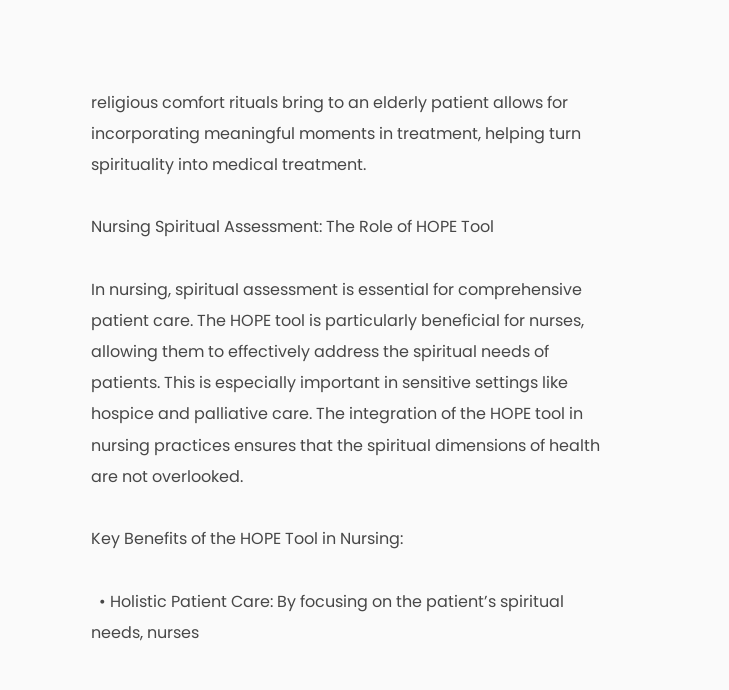religious comfort rituals bring to an elderly patient allows for incorporating meaningful moments in treatment, helping turn spirituality into medical treatment.

Nursing Spiritual Assessment: The Role of HOPE Tool

In nursing, spiritual assessment is essential for comprehensive patient care. The HOPE tool is particularly beneficial for nurses, allowing them to effectively address the spiritual needs of patients. This is especially important in sensitive settings like hospice and palliative care. The integration of the HOPE tool in nursing practices ensures that the spiritual dimensions of health are not overlooked.

Key Benefits of the HOPE Tool in Nursing:

  • Holistic Patient Care: By focusing on the patient’s spiritual needs, nurses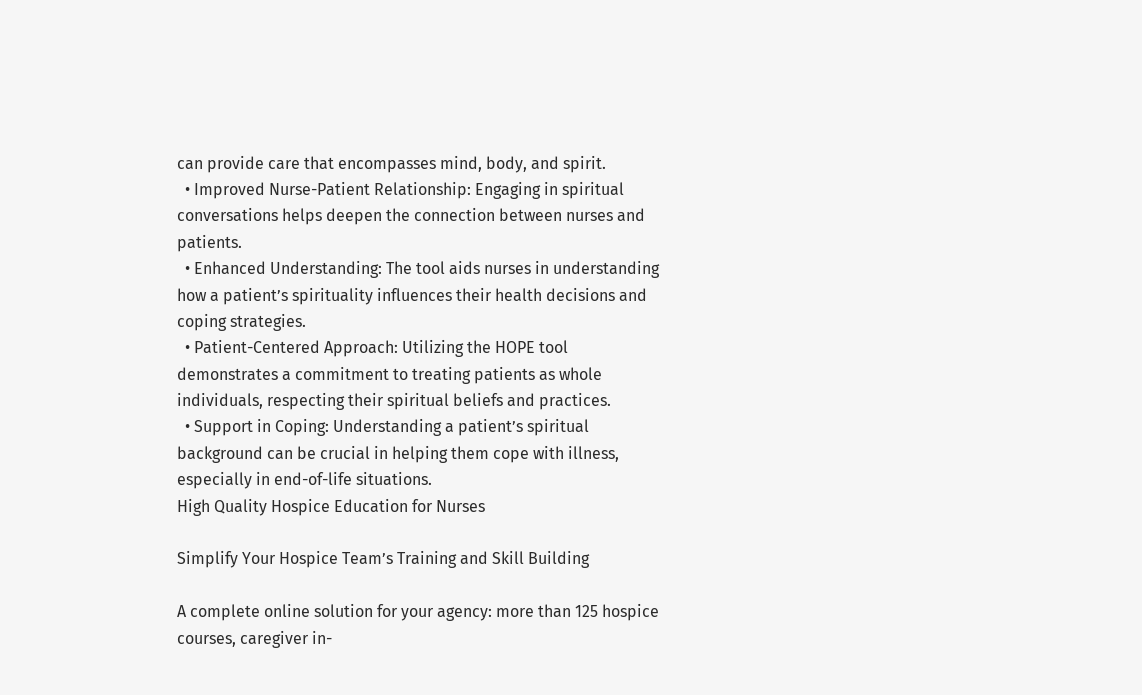can provide care that encompasses mind, body, and spirit.
  • Improved Nurse-Patient Relationship: Engaging in spiritual conversations helps deepen the connection between nurses and patients.
  • Enhanced Understanding: The tool aids nurses in understanding how a patient’s spirituality influences their health decisions and coping strategies.
  • Patient-Centered Approach: Utilizing the HOPE tool demonstrates a commitment to treating patients as whole individuals, respecting their spiritual beliefs and practices.
  • Support in Coping: Understanding a patient’s spiritual background can be crucial in helping them cope with illness, especially in end-of-life situations.
High Quality Hospice Education for Nurses

Simplify Your Hospice Team’s Training and Skill Building

A complete online solution for your agency: more than 125 hospice courses, caregiver in-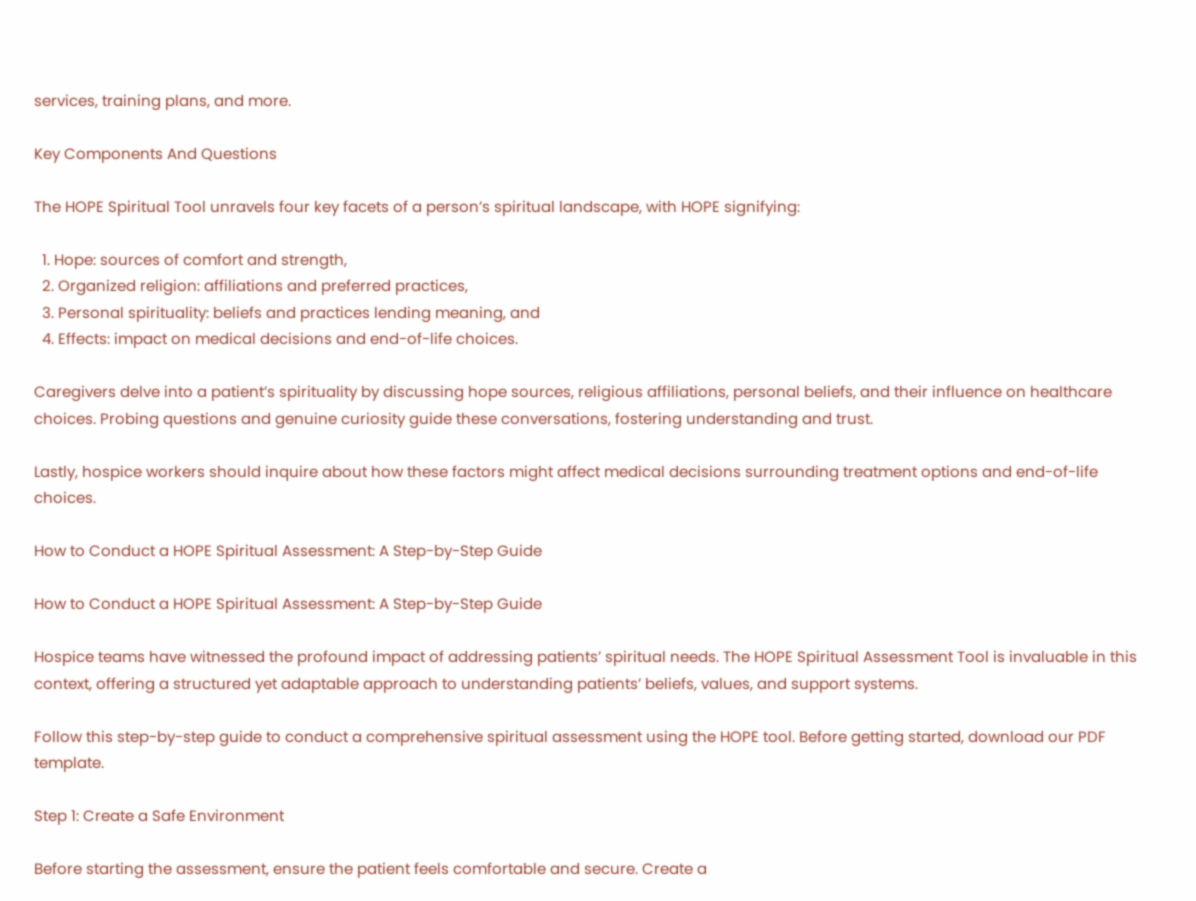services, training plans, and more.

Key Components And Questions

The HOPE Spiritual Tool unravels four key facets of a person’s spiritual landscape, with HOPE signifying:

  1. Hope: sources of comfort and strength,
  2. Organized religion: affiliations and preferred practices,
  3. Personal spirituality: beliefs and practices lending meaning, and
  4. Effects: impact on medical decisions and end-of-life choices.

Caregivers delve into a patient’s spirituality by discussing hope sources, religious affiliations, personal beliefs, and their influence on healthcare choices. Probing questions and genuine curiosity guide these conversations, fostering understanding and trust.

Lastly, hospice workers should inquire about how these factors might affect medical decisions surrounding treatment options and end-of-life choices.

How to Conduct a HOPE Spiritual Assessment: A Step-by-Step Guide

How to Conduct a HOPE Spiritual Assessment: A Step-by-Step Guide

Hospice teams have witnessed the profound impact of addressing patients’ spiritual needs. The HOPE Spiritual Assessment Tool is invaluable in this context, offering a structured yet adaptable approach to understanding patients’ beliefs, values, and support systems.

Follow this step-by-step guide to conduct a comprehensive spiritual assessment using the HOPE tool. Before getting started, download our PDF template.

Step 1: Create a Safe Environment

Before starting the assessment, ensure the patient feels comfortable and secure. Create a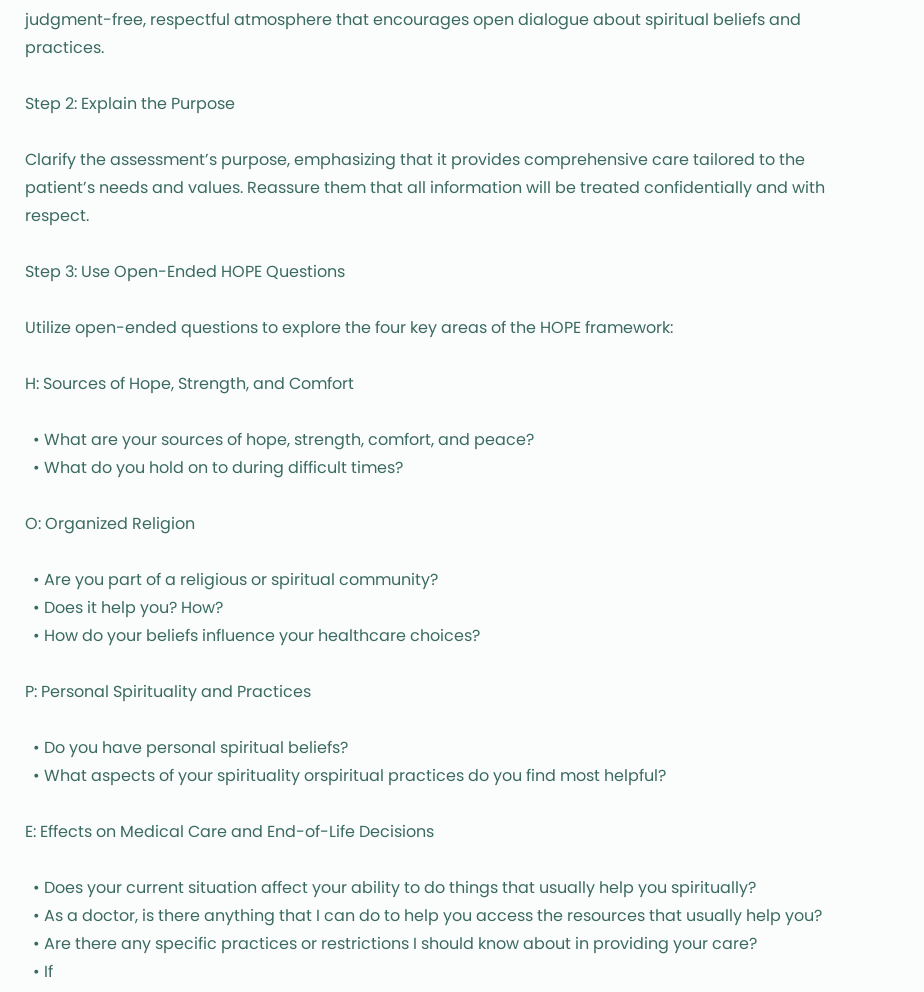judgment-free, respectful atmosphere that encourages open dialogue about spiritual beliefs and practices.

Step 2: Explain the Purpose

Clarify the assessment’s purpose, emphasizing that it provides comprehensive care tailored to the patient’s needs and values. Reassure them that all information will be treated confidentially and with respect.

Step 3: Use Open-Ended HOPE Questions

Utilize open-ended questions to explore the four key areas of the HOPE framework:

H: Sources of Hope, Strength, and Comfort

  • What are your sources of hope, strength, comfort, and peace?
  • What do you hold on to during difficult times?

O: Organized Religion

  • Are you part of a religious or spiritual community?
  • Does it help you? How?
  • How do your beliefs influence your healthcare choices?

P: Personal Spirituality and Practices

  • Do you have personal spiritual beliefs?
  • What aspects of your spirituality orspiritual practices do you find most helpful?

E: Effects on Medical Care and End-of-Life Decisions

  • Does your current situation affect your ability to do things that usually help you spiritually?
  • As a doctor, is there anything that I can do to help you access the resources that usually help you?
  • Are there any specific practices or restrictions I should know about in providing your care?
  • If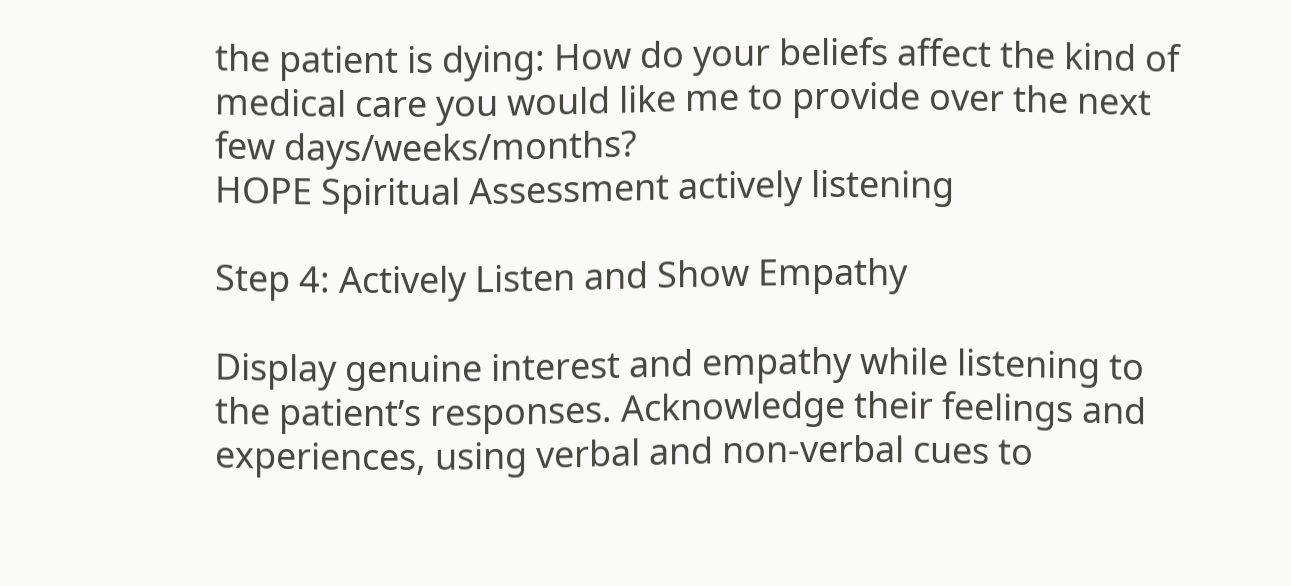the patient is dying: How do your beliefs affect the kind of medical care you would like me to provide over the next few days/weeks/months?
HOPE Spiritual Assessment actively listening

Step 4: Actively Listen and Show Empathy

Display genuine interest and empathy while listening to the patient’s responses. Acknowledge their feelings and experiences, using verbal and non-verbal cues to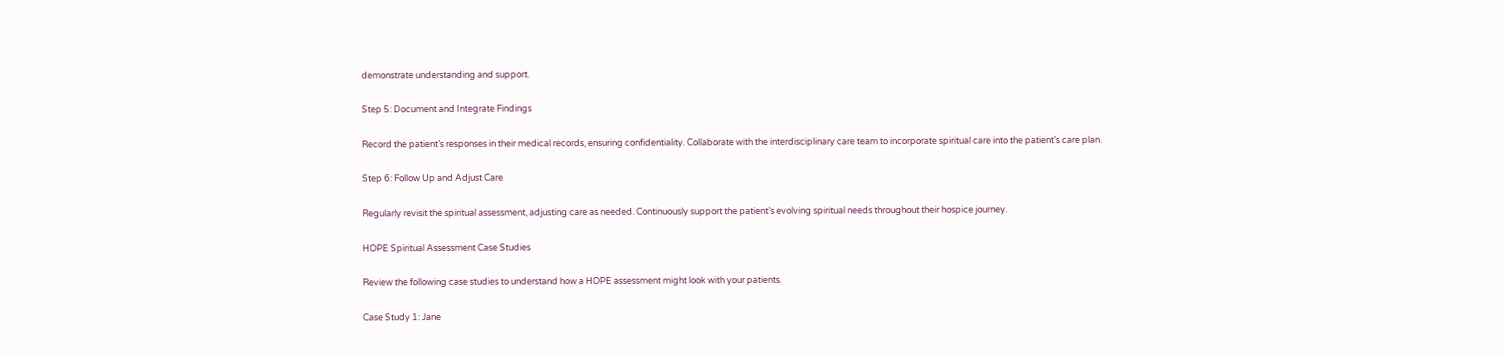demonstrate understanding and support.

Step 5: Document and Integrate Findings

Record the patient’s responses in their medical records, ensuring confidentiality. Collaborate with the interdisciplinary care team to incorporate spiritual care into the patient’s care plan.

Step 6: Follow Up and Adjust Care

Regularly revisit the spiritual assessment, adjusting care as needed. Continuously support the patient’s evolving spiritual needs throughout their hospice journey.

HOPE Spiritual Assessment Case Studies

Review the following case studies to understand how a HOPE assessment might look with your patients.

Case Study 1: Jane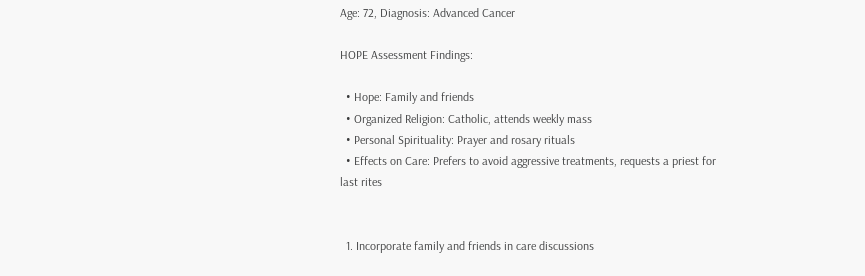Age: 72, Diagnosis: Advanced Cancer

HOPE Assessment Findings:

  • Hope: Family and friends
  • Organized Religion: Catholic, attends weekly mass
  • Personal Spirituality: Prayer and rosary rituals
  • Effects on Care: Prefers to avoid aggressive treatments, requests a priest for last rites


  1. Incorporate family and friends in care discussions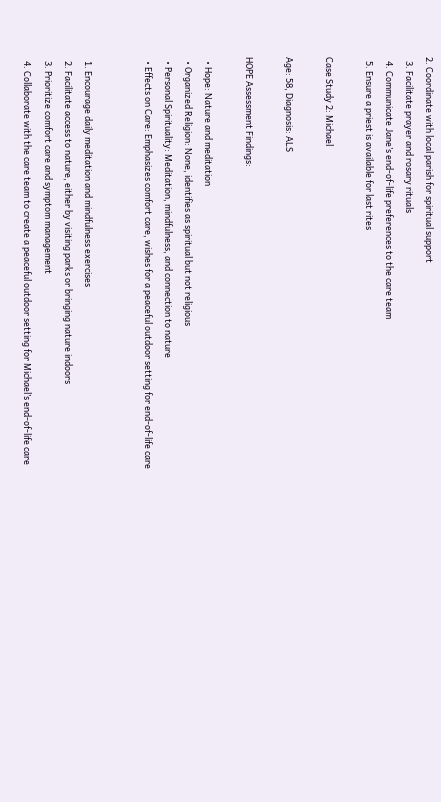2. Coordinate with local parish for spiritual support
  3. Facilitate prayer and rosary rituals
  4. Communicate Jane’s end-of-life preferences to the care team
  5. Ensure a priest is available for last rites

Case Study 2: Michael

Age: 58, Diagnosis: ALS

HOPE Assessment Findings:

  • Hope: Nature and meditation
  • Organized Religion: None, identifies as spiritual but not religious
  • Personal Spirituality: Meditation, mindfulness, and connection to nature
  • Effects on Care: Emphasizes comfort care, wishes for a peaceful outdoor setting for end-of-life care


  1. Encourage daily meditation and mindfulness exercises
  2. Facilitate access to nature, either by visiting parks or bringing nature indoors
  3. Prioritize comfort care and symptom management
  4. Collaborate with the care team to create a peaceful outdoor setting for Michael’s end-of-life care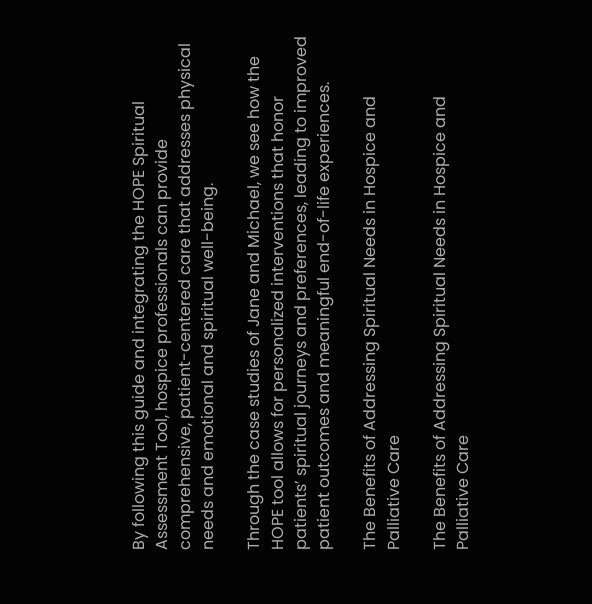By following this guide and integrating the HOPE Spiritual Assessment Tool, hospice professionals can provide comprehensive, patient-centered care that addresses physical needs and emotional and spiritual well-being.

Through the case studies of Jane and Michael, we see how the HOPE tool allows for personalized interventions that honor patients’ spiritual journeys and preferences, leading to improved patient outcomes and meaningful end-of-life experiences.

The Benefits of Addressing Spiritual Needs in Hospice and Palliative Care

The Benefits of Addressing Spiritual Needs in Hospice and Palliative Care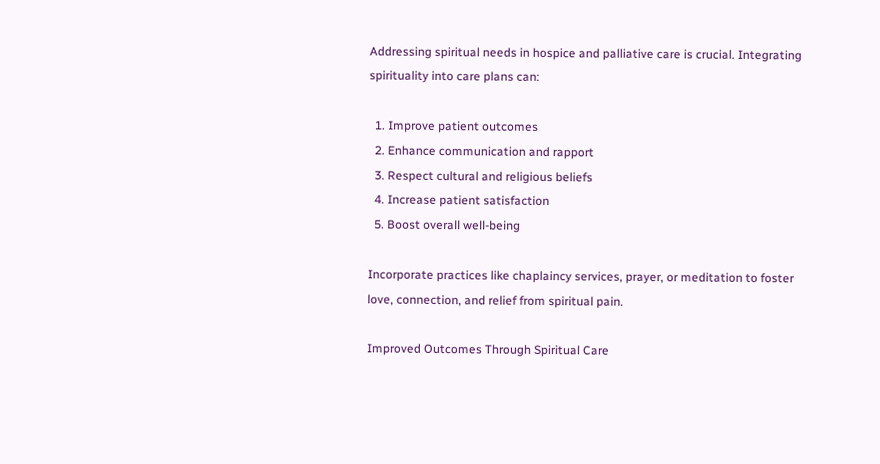Addressing spiritual needs in hospice and palliative care is crucial. Integrating spirituality into care plans can:

  1. Improve patient outcomes
  2. Enhance communication and rapport
  3. Respect cultural and religious beliefs
  4. Increase patient satisfaction
  5. Boost overall well-being

Incorporate practices like chaplaincy services, prayer, or meditation to foster love, connection, and relief from spiritual pain.

Improved Outcomes Through Spiritual Care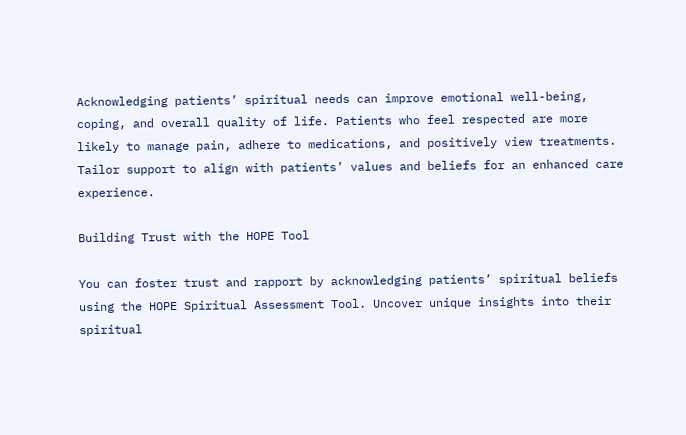Acknowledging patients’ spiritual needs can improve emotional well-being, coping, and overall quality of life. Patients who feel respected are more likely to manage pain, adhere to medications, and positively view treatments. Tailor support to align with patients’ values and beliefs for an enhanced care experience.

Building Trust with the HOPE Tool

You can foster trust and rapport by acknowledging patients’ spiritual beliefs using the HOPE Spiritual Assessment Tool. Uncover unique insights into their spiritual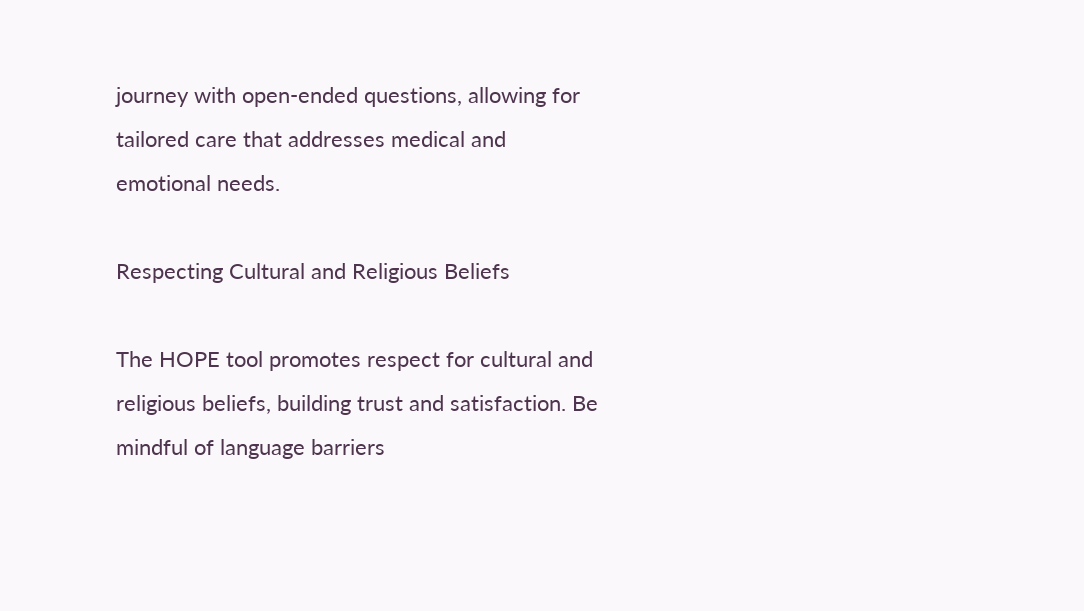journey with open-ended questions, allowing for tailored care that addresses medical and emotional needs.

Respecting Cultural and Religious Beliefs

The HOPE tool promotes respect for cultural and religious beliefs, building trust and satisfaction. Be mindful of language barriers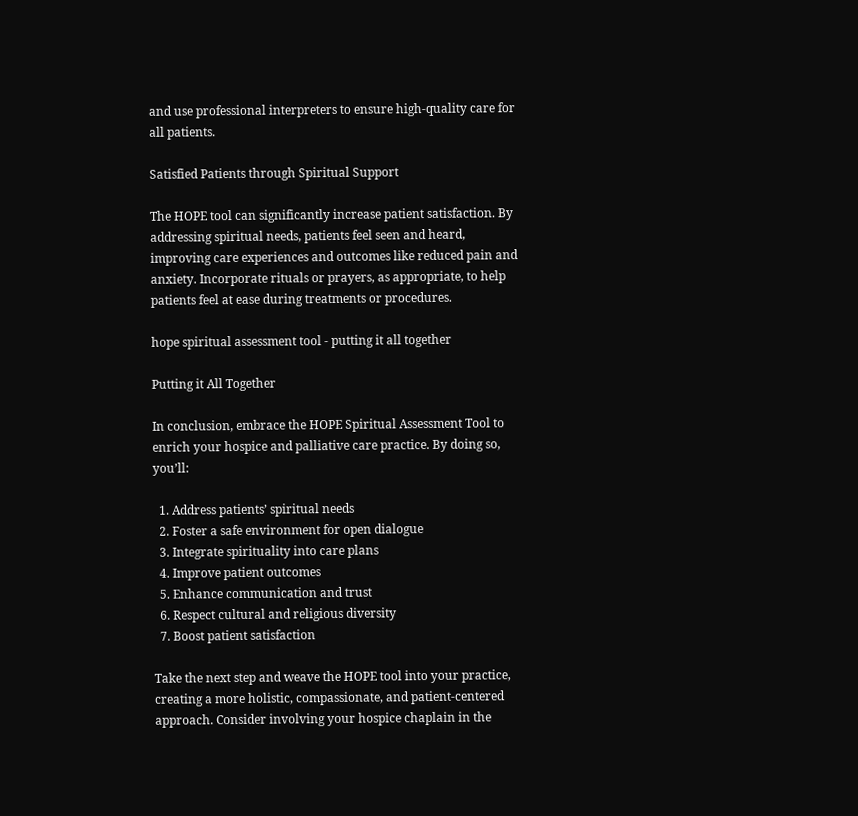and use professional interpreters to ensure high-quality care for all patients.

Satisfied Patients through Spiritual Support

The HOPE tool can significantly increase patient satisfaction. By addressing spiritual needs, patients feel seen and heard, improving care experiences and outcomes like reduced pain and anxiety. Incorporate rituals or prayers, as appropriate, to help patients feel at ease during treatments or procedures.

hope spiritual assessment tool - putting it all together

Putting it All Together

In conclusion, embrace the HOPE Spiritual Assessment Tool to enrich your hospice and palliative care practice. By doing so, you’ll:

  1. Address patients’ spiritual needs
  2. Foster a safe environment for open dialogue
  3. Integrate spirituality into care plans
  4. Improve patient outcomes
  5. Enhance communication and trust
  6. Respect cultural and religious diversity
  7. Boost patient satisfaction

Take the next step and weave the HOPE tool into your practice, creating a more holistic, compassionate, and patient-centered approach. Consider involving your hospice chaplain in the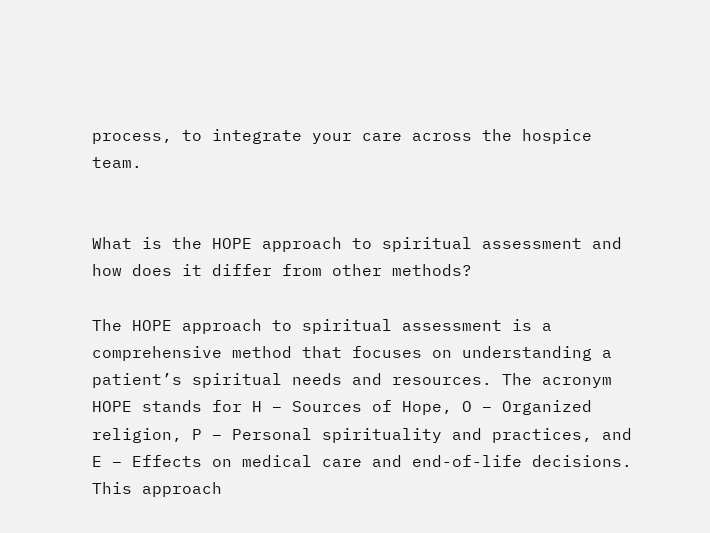process, to integrate your care across the hospice team.


What is the HOPE approach to spiritual assessment and how does it differ from other methods?

The HOPE approach to spiritual assessment is a comprehensive method that focuses on understanding a patient’s spiritual needs and resources. The acronym HOPE stands for H – Sources of Hope, O – Organized religion, P – Personal spirituality and practices, and E – Effects on medical care and end-of-life decisions. This approach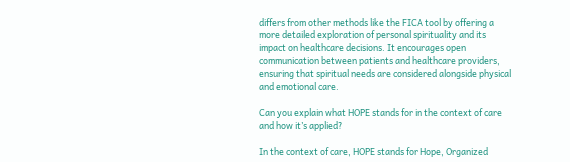differs from other methods like the FICA tool by offering a more detailed exploration of personal spirituality and its impact on healthcare decisions. It encourages open communication between patients and healthcare providers, ensuring that spiritual needs are considered alongside physical and emotional care.

Can you explain what HOPE stands for in the context of care and how it’s applied?

In the context of care, HOPE stands for Hope, Organized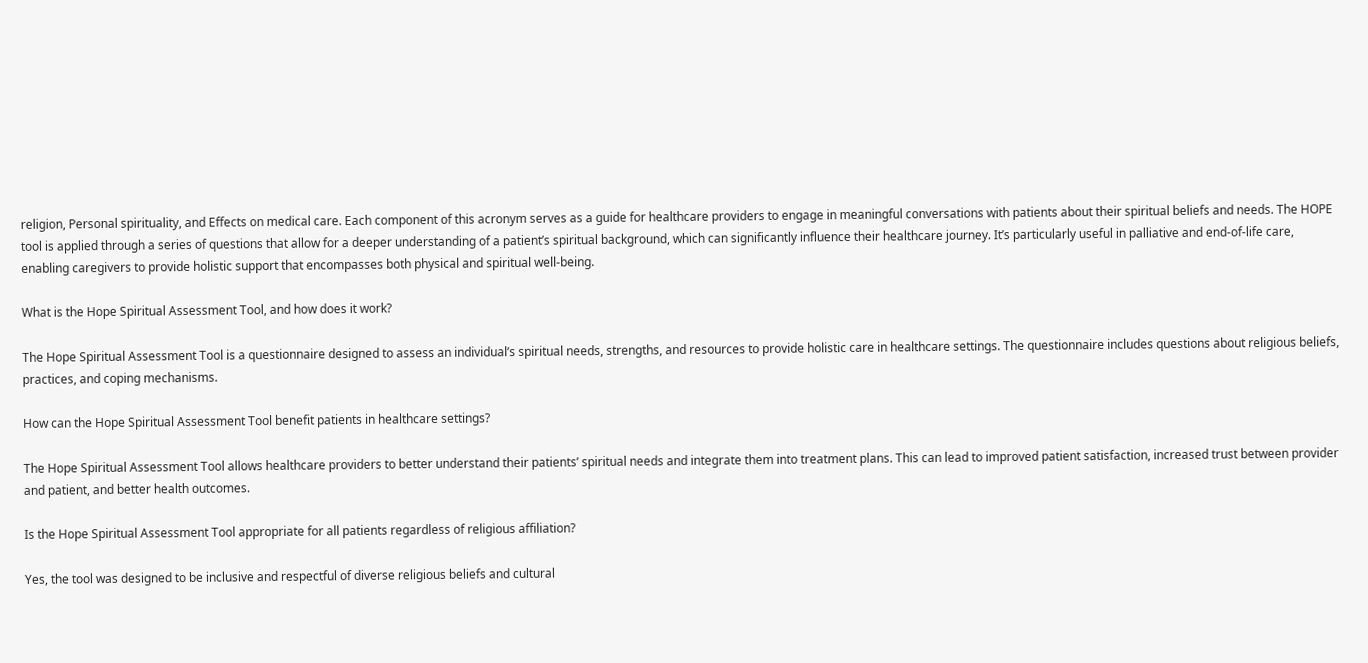religion, Personal spirituality, and Effects on medical care. Each component of this acronym serves as a guide for healthcare providers to engage in meaningful conversations with patients about their spiritual beliefs and needs. The HOPE tool is applied through a series of questions that allow for a deeper understanding of a patient’s spiritual background, which can significantly influence their healthcare journey. It’s particularly useful in palliative and end-of-life care, enabling caregivers to provide holistic support that encompasses both physical and spiritual well-being.

What is the Hope Spiritual Assessment Tool, and how does it work?

The Hope Spiritual Assessment Tool is a questionnaire designed to assess an individual’s spiritual needs, strengths, and resources to provide holistic care in healthcare settings. The questionnaire includes questions about religious beliefs, practices, and coping mechanisms.

How can the Hope Spiritual Assessment Tool benefit patients in healthcare settings?

The Hope Spiritual Assessment Tool allows healthcare providers to better understand their patients’ spiritual needs and integrate them into treatment plans. This can lead to improved patient satisfaction, increased trust between provider and patient, and better health outcomes.

Is the Hope Spiritual Assessment Tool appropriate for all patients regardless of religious affiliation?

Yes, the tool was designed to be inclusive and respectful of diverse religious beliefs and cultural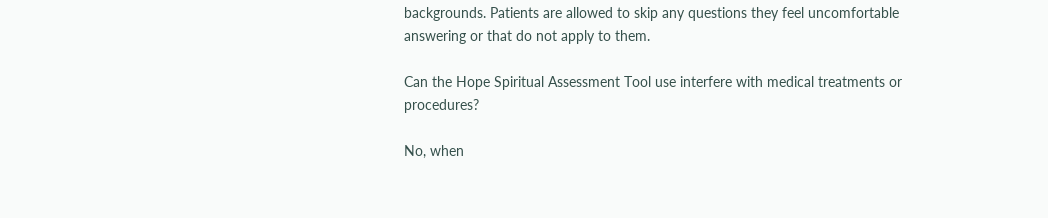backgrounds. Patients are allowed to skip any questions they feel uncomfortable answering or that do not apply to them.

Can the Hope Spiritual Assessment Tool use interfere with medical treatments or procedures?

No, when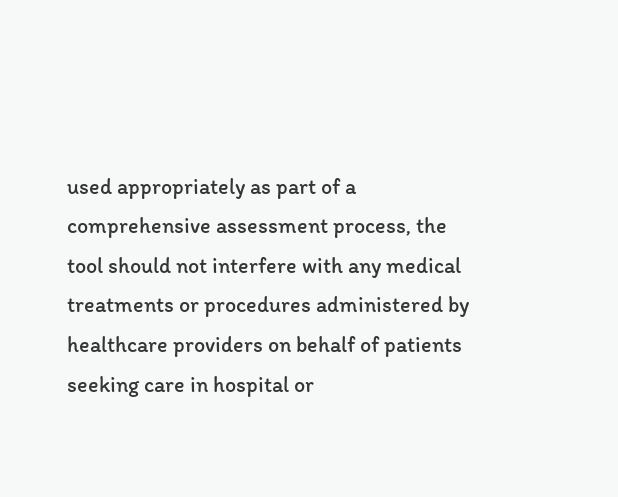used appropriately as part of a comprehensive assessment process, the tool should not interfere with any medical treatments or procedures administered by healthcare providers on behalf of patients seeking care in hospital or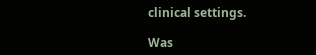clinical settings.

Was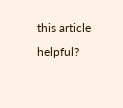this article helpful?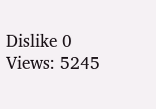Dislike 0
Views: 5245